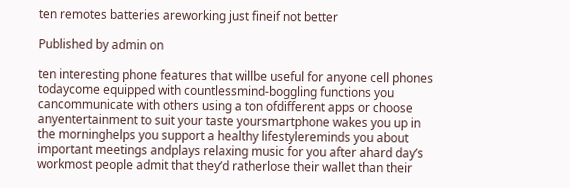ten remotes batteries areworking just fineif not better

Published by admin on

ten interesting phone features that willbe useful for anyone cell phones todaycome equipped with countlessmind-boggling functions you cancommunicate with others using a ton ofdifferent apps or choose anyentertainment to suit your taste yoursmartphone wakes you up in the morninghelps you support a healthy lifestylereminds you about important meetings andplays relaxing music for you after ahard day’s workmost people admit that they’d ratherlose their wallet than their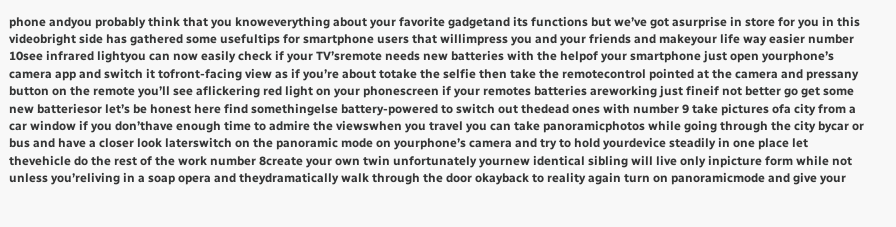phone andyou probably think that you knoweverything about your favorite gadgetand its functions but we’ve got asurprise in store for you in this videobright side has gathered some usefultips for smartphone users that willimpress you and your friends and makeyour life way easier number 10see infrared lightyou can now easily check if your TV’sremote needs new batteries with the helpof your smartphone just open yourphone’s camera app and switch it tofront-facing view as if you’re about totake the selfie then take the remotecontrol pointed at the camera and pressany button on the remote you’ll see aflickering red light on your phonescreen if your remotes batteries areworking just fineif not better go get some new batteriesor let’s be honest here find somethingelse battery-powered to switch out thedead ones with number 9 take pictures ofa city from a car window if you don’thave enough time to admire the viewswhen you travel you can take panoramicphotos while going through the city bycar or bus and have a closer look laterswitch on the panoramic mode on yourphone’s camera and try to hold yourdevice steadily in one place let thevehicle do the rest of the work number 8create your own twin unfortunately yournew identical sibling will live only inpicture form while not unless you’reliving in a soap opera and theydramatically walk through the door okayback to reality again turn on panoramicmode and give your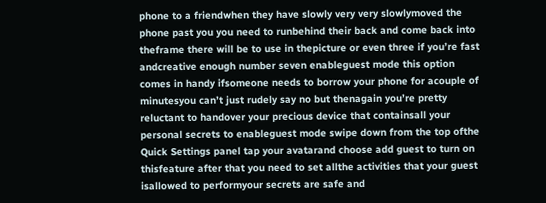phone to a friendwhen they have slowly very very slowlymoved the phone past you you need to runbehind their back and come back into theframe there will be to use in thepicture or even three if you’re fast andcreative enough number seven enableguest mode this option comes in handy ifsomeone needs to borrow your phone for acouple of minutesyou can’t just rudely say no but thenagain you’re pretty reluctant to handover your precious device that containsall your personal secrets to enableguest mode swipe down from the top ofthe Quick Settings panel tap your avatarand choose add guest to turn on thisfeature after that you need to set allthe activities that your guest isallowed to performyour secrets are safe and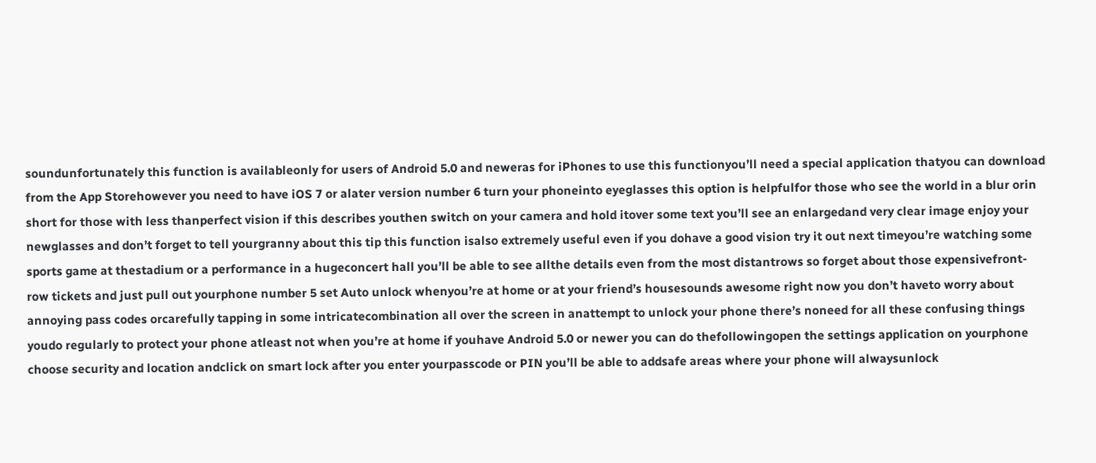soundunfortunately this function is availableonly for users of Android 5.0 and neweras for iPhones to use this functionyou’ll need a special application thatyou can download from the App Storehowever you need to have iOS 7 or alater version number 6 turn your phoneinto eyeglasses this option is helpfulfor those who see the world in a blur orin short for those with less thanperfect vision if this describes youthen switch on your camera and hold itover some text you’ll see an enlargedand very clear image enjoy your newglasses and don’t forget to tell yourgranny about this tip this function isalso extremely useful even if you dohave a good vision try it out next timeyou’re watching some sports game at thestadium or a performance in a hugeconcert hall you’ll be able to see allthe details even from the most distantrows so forget about those expensivefront-row tickets and just pull out yourphone number 5 set Auto unlock whenyou’re at home or at your friend’s housesounds awesome right now you don’t haveto worry about annoying pass codes orcarefully tapping in some intricatecombination all over the screen in anattempt to unlock your phone there’s noneed for all these confusing things youdo regularly to protect your phone atleast not when you’re at home if youhave Android 5.0 or newer you can do thefollowingopen the settings application on yourphone choose security and location andclick on smart lock after you enter yourpasscode or PIN you’ll be able to addsafe areas where your phone will alwaysunlock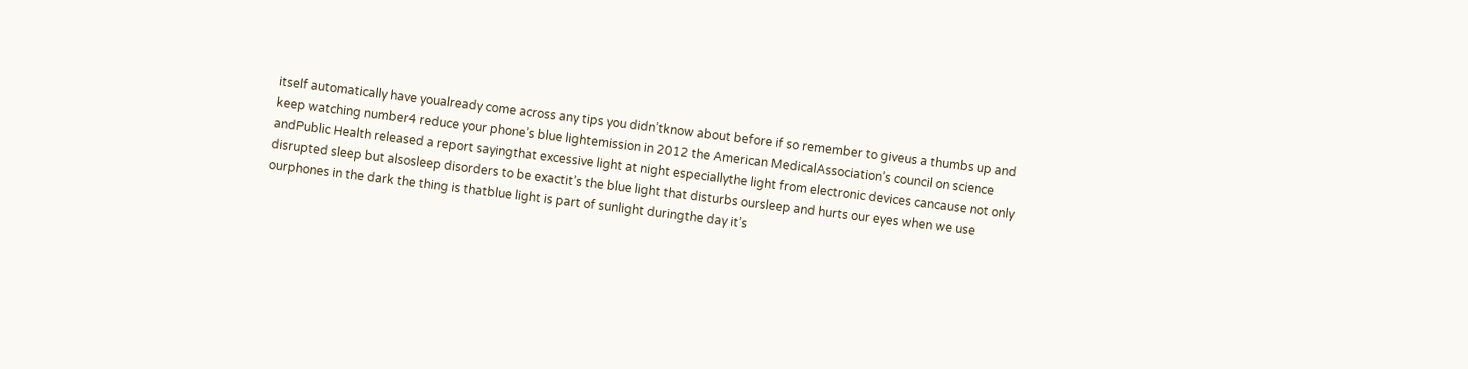itself automatically have youalready come across any tips you didn’tknow about before if so remember to giveus a thumbs up and keep watching number4 reduce your phone’s blue lightemission in 2012 the American MedicalAssociation’s council on science andPublic Health released a report sayingthat excessive light at night especiallythe light from electronic devices cancause not only disrupted sleep but alsosleep disorders to be exactit’s the blue light that disturbs oursleep and hurts our eyes when we use ourphones in the dark the thing is thatblue light is part of sunlight duringthe day it’s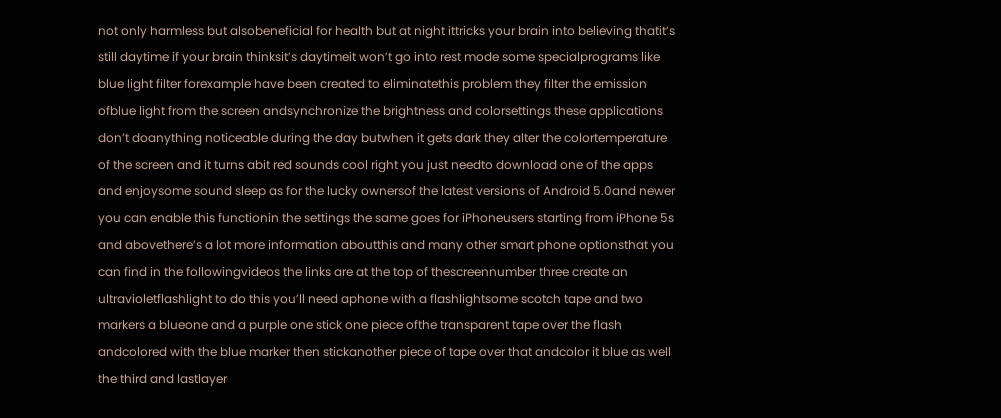not only harmless but alsobeneficial for health but at night ittricks your brain into believing thatit’s still daytime if your brain thinksit’s daytimeit won’t go into rest mode some specialprograms like blue light filter forexample have been created to eliminatethis problem they filter the emission ofblue light from the screen andsynchronize the brightness and colorsettings these applications don’t doanything noticeable during the day butwhen it gets dark they alter the colortemperature of the screen and it turns abit red sounds cool right you just needto download one of the apps and enjoysome sound sleep as for the lucky ownersof the latest versions of Android 5.0and newer you can enable this functionin the settings the same goes for iPhoneusers starting from iPhone 5s and abovethere’s a lot more information aboutthis and many other smart phone optionsthat you can find in the followingvideos the links are at the top of thescreennumber three create an ultravioletflashlight to do this you’ll need aphone with a flashlightsome scotch tape and two markers a blueone and a purple one stick one piece ofthe transparent tape over the flash andcolored with the blue marker then stickanother piece of tape over that andcolor it blue as well the third and lastlayer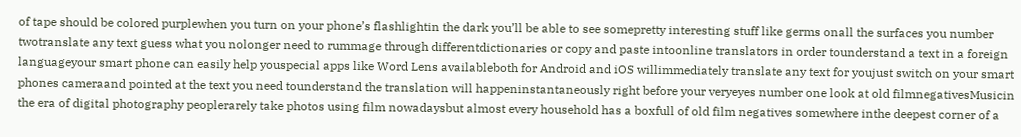of tape should be colored purplewhen you turn on your phone’s flashlightin the dark you’ll be able to see somepretty interesting stuff like germs onall the surfaces you number twotranslate any text guess what you nolonger need to rummage through differentdictionaries or copy and paste intoonline translators in order tounderstand a text in a foreign languageyour smart phone can easily help youspecial apps like Word Lens availableboth for Android and iOS willimmediately translate any text for youjust switch on your smart phones cameraand pointed at the text you need tounderstand the translation will happeninstantaneously right before your veryeyes number one look at old filmnegativesMusicin the era of digital photography peoplerarely take photos using film nowadaysbut almost every household has a boxfull of old film negatives somewhere inthe deepest corner of a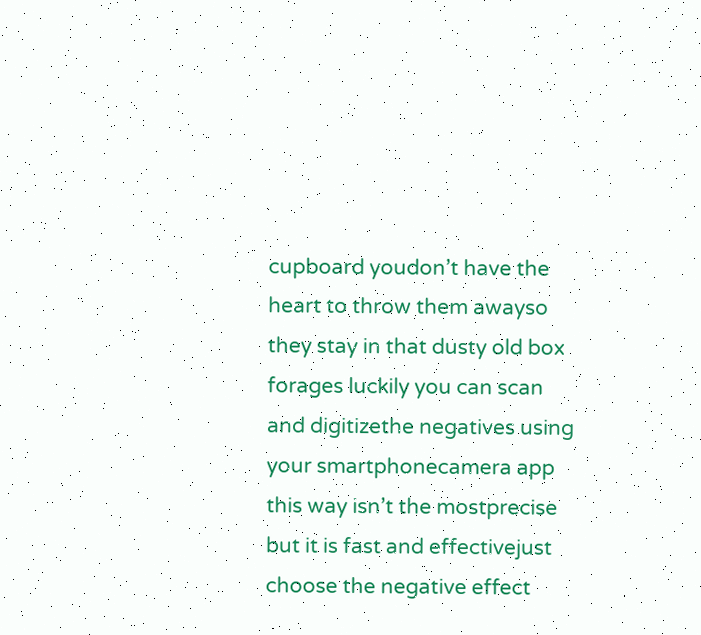cupboard youdon’t have the heart to throw them awayso they stay in that dusty old box forages luckily you can scan and digitizethe negatives using your smartphonecamera app this way isn’t the mostprecise but it is fast and effectivejust choose the negative effect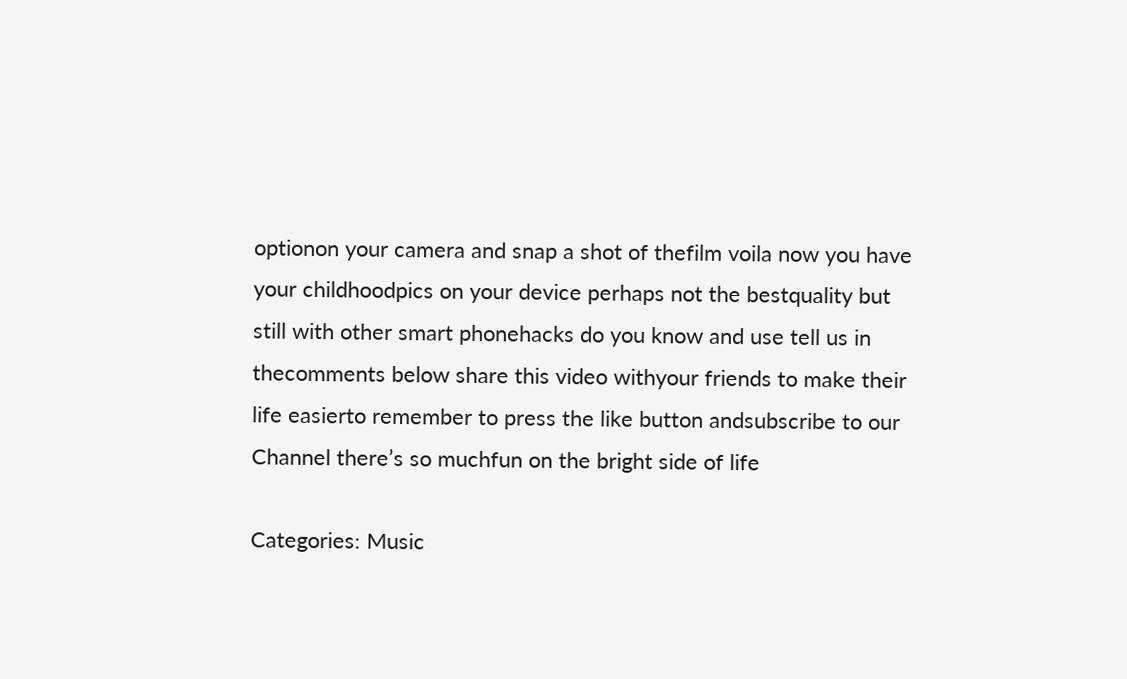optionon your camera and snap a shot of thefilm voila now you have your childhoodpics on your device perhaps not the bestquality but still with other smart phonehacks do you know and use tell us in thecomments below share this video withyour friends to make their life easierto remember to press the like button andsubscribe to our Channel there’s so muchfun on the bright side of life

Categories: Music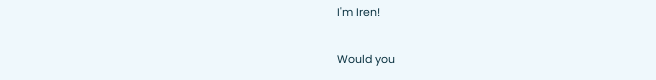I'm Iren!

Would you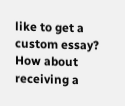like to get a custom essay? How about receiving a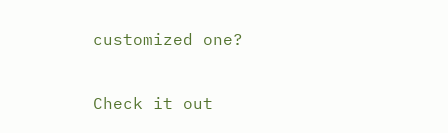customized one?

Check it out